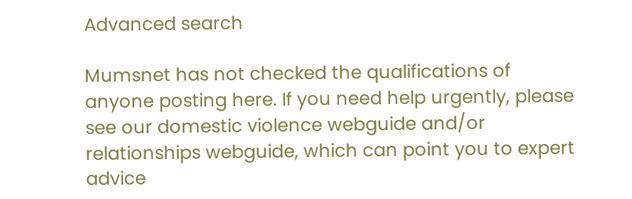Advanced search

Mumsnet has not checked the qualifications of anyone posting here. If you need help urgently, please see our domestic violence webguide and/or relationships webguide, which can point you to expert advice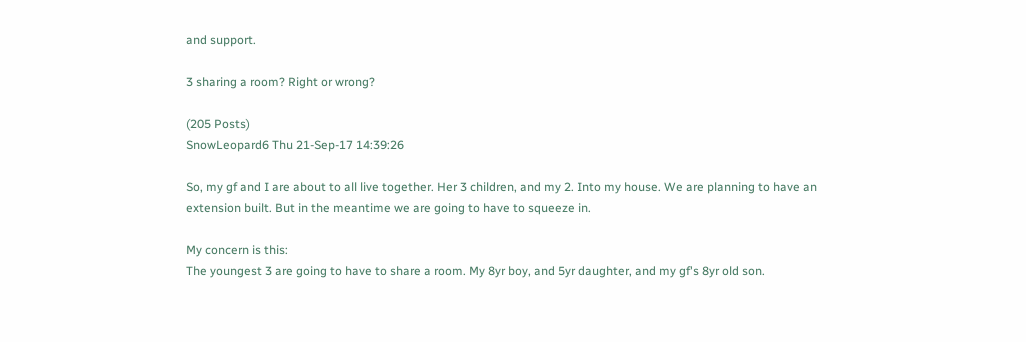and support.

3 sharing a room? Right or wrong?

(205 Posts)
SnowLeopard6 Thu 21-Sep-17 14:39:26

So, my gf and I are about to all live together. Her 3 children, and my 2. Into my house. We are planning to have an extension built. But in the meantime we are going to have to squeeze in.

My concern is this:
The youngest 3 are going to have to share a room. My 8yr boy, and 5yr daughter, and my gf's 8yr old son.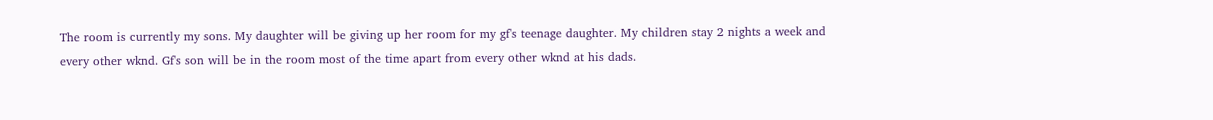The room is currently my sons. My daughter will be giving up her room for my gf's teenage daughter. My children stay 2 nights a week and every other wknd. Gf's son will be in the room most of the time apart from every other wknd at his dads.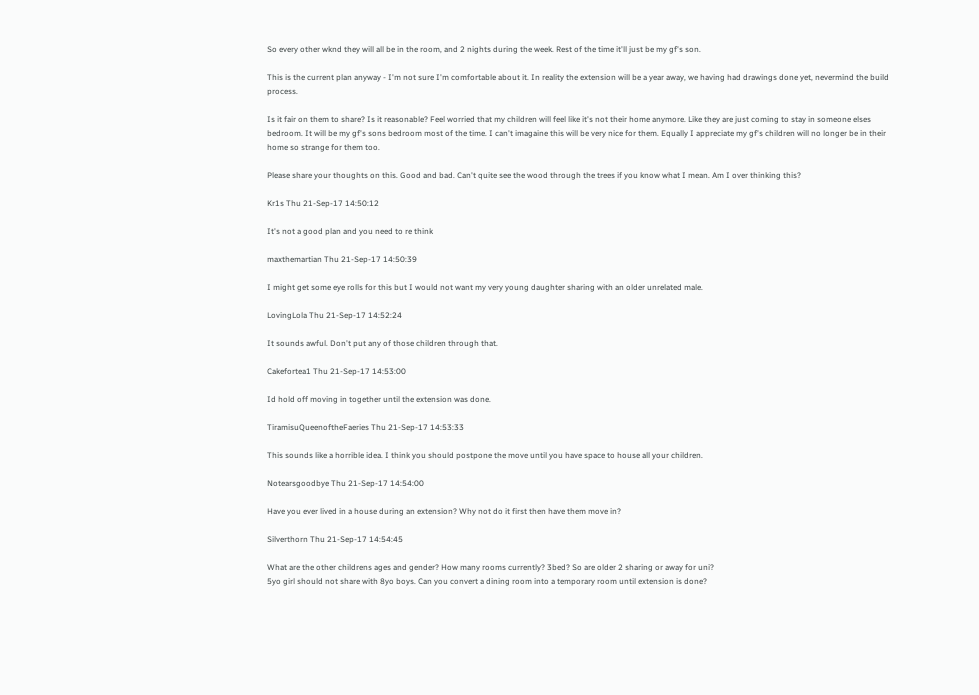So every other wknd they will all be in the room, and 2 nights during the week. Rest of the time it'll just be my gf's son.

This is the current plan anyway - I'm not sure I'm comfortable about it. In reality the extension will be a year away, we having had drawings done yet, nevermind the build process.

Is it fair on them to share? Is it reasonable? Feel worried that my children will feel like it's not their home anymore. Like they are just coming to stay in someone elses bedroom. It will be my gf's sons bedroom most of the time. I can't imagaine this will be very nice for them. Equally I appreciate my gf's children will no longer be in their home so strange for them too.

Please share your thoughts on this. Good and bad. Can't quite see the wood through the trees if you know what I mean. Am I over thinking this?

Kr1s Thu 21-Sep-17 14:50:12

It's not a good plan and you need to re think

maxthemartian Thu 21-Sep-17 14:50:39

I might get some eye rolls for this but I would not want my very young daughter sharing with an older unrelated male.

LovingLola Thu 21-Sep-17 14:52:24

It sounds awful. Don't put any of those children through that.

Cakefortea1 Thu 21-Sep-17 14:53:00

Id hold off moving in together until the extension was done.

TiramisuQueenoftheFaeries Thu 21-Sep-17 14:53:33

This sounds like a horrible idea. I think you should postpone the move until you have space to house all your children.

Notearsgoodbye Thu 21-Sep-17 14:54:00

Have you ever lived in a house during an extension? Why not do it first then have them move in?

Silverthorn Thu 21-Sep-17 14:54:45

What are the other childrens ages and gender? How many rooms currently? 3bed? So are older 2 sharing or away for uni?
5yo girl should not share with 8yo boys. Can you convert a dining room into a temporary room until extension is done?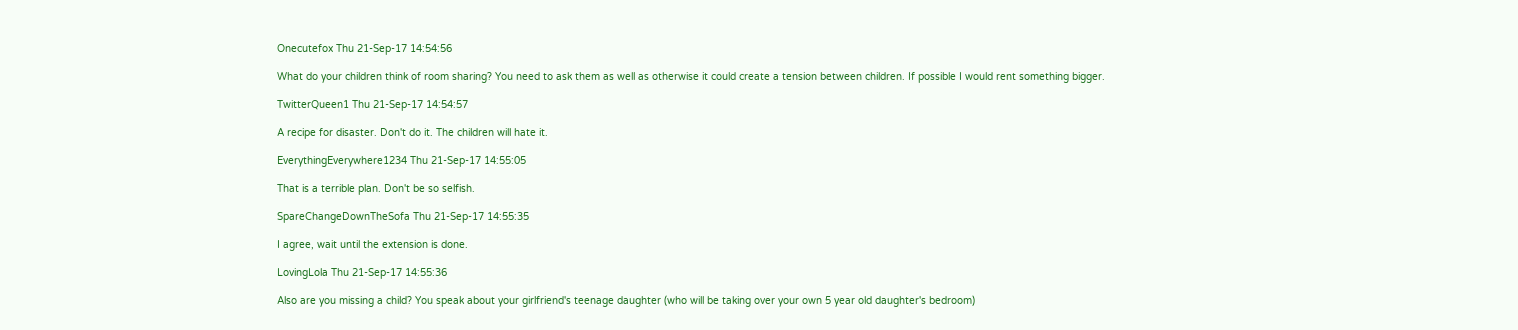Onecutefox Thu 21-Sep-17 14:54:56

What do your children think of room sharing? You need to ask them as well as otherwise it could create a tension between children. If possible I would rent something bigger.

TwitterQueen1 Thu 21-Sep-17 14:54:57

A recipe for disaster. Don't do it. The children will hate it.

EverythingEverywhere1234 Thu 21-Sep-17 14:55:05

That is a terrible plan. Don't be so selfish.

SpareChangeDownTheSofa Thu 21-Sep-17 14:55:35

I agree, wait until the extension is done.

LovingLola Thu 21-Sep-17 14:55:36

Also are you missing a child? You speak about your girlfriend's teenage daughter (who will be taking over your own 5 year old daughter's bedroom)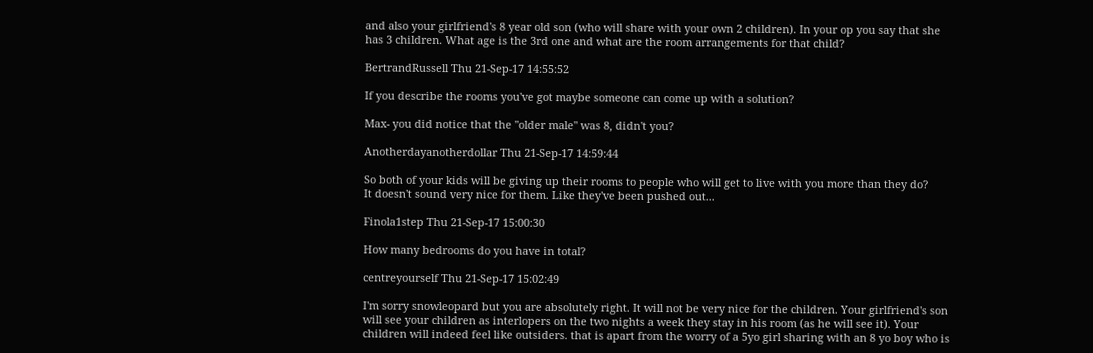and also your girlfriend's 8 year old son (who will share with your own 2 children). In your op you say that she has 3 children. What age is the 3rd one and what are the room arrangements for that child?

BertrandRussell Thu 21-Sep-17 14:55:52

If you describe the rooms you've got maybe someone can come up with a solution?

Max- you did notice that the "older male" was 8, didn't you?

Anotherdayanotherdollar Thu 21-Sep-17 14:59:44

So both of your kids will be giving up their rooms to people who will get to live with you more than they do?
It doesn't sound very nice for them. Like they've been pushed out...

Finola1step Thu 21-Sep-17 15:00:30

How many bedrooms do you have in total?

centreyourself Thu 21-Sep-17 15:02:49

I'm sorry snowleopard but you are absolutely right. It will not be very nice for the children. Your girlfriend's son will see your children as interlopers on the two nights a week they stay in his room (as he will see it). Your children will indeed feel like outsiders. that is apart from the worry of a 5yo girl sharing with an 8 yo boy who is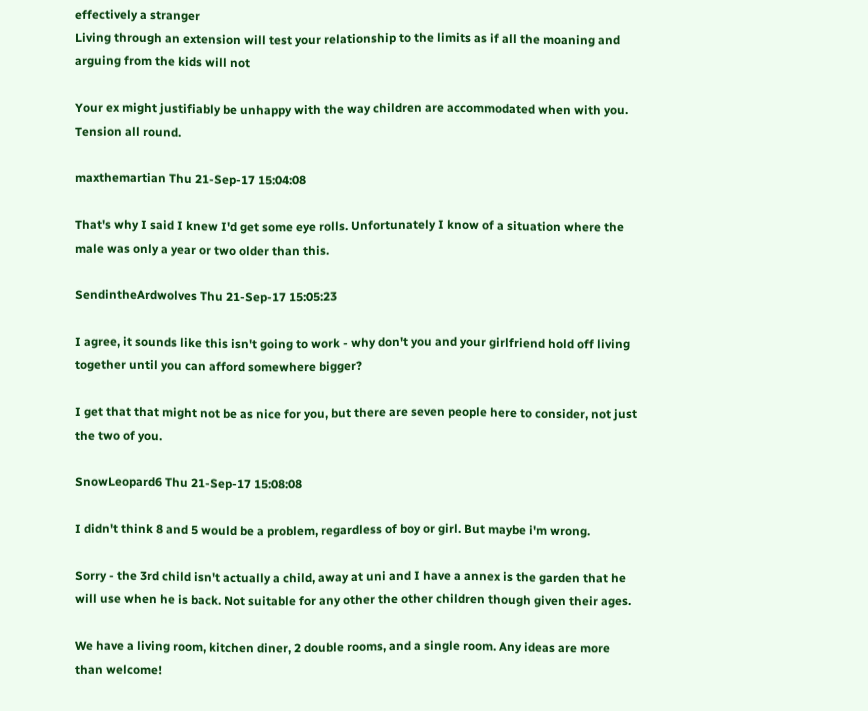effectively a stranger
Living through an extension will test your relationship to the limits as if all the moaning and arguing from the kids will not

Your ex might justifiably be unhappy with the way children are accommodated when with you. Tension all round.

maxthemartian Thu 21-Sep-17 15:04:08

That's why I said I knew I'd get some eye rolls. Unfortunately I know of a situation where the male was only a year or two older than this.

SendintheArdwolves Thu 21-Sep-17 15:05:23

I agree, it sounds like this isn't going to work - why don't you and your girlfriend hold off living together until you can afford somewhere bigger?

I get that that might not be as nice for you, but there are seven people here to consider, not just the two of you.

SnowLeopard6 Thu 21-Sep-17 15:08:08

I didn't think 8 and 5 would be a problem, regardless of boy or girl. But maybe i'm wrong.

Sorry - the 3rd child isn't actually a child, away at uni and I have a annex is the garden that he will use when he is back. Not suitable for any other the other children though given their ages.

We have a living room, kitchen diner, 2 double rooms, and a single room. Any ideas are more than welcome!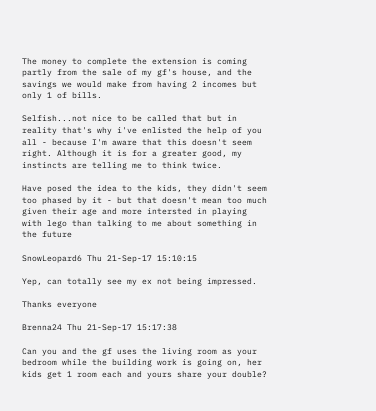The money to complete the extension is coming partly from the sale of my gf's house, and the savings we would make from having 2 incomes but only 1 of bills.

Selfish...not nice to be called that but in reality that's why i've enlisted the help of you all - because I'm aware that this doesn't seem right. Although it is for a greater good, my instincts are telling me to think twice.

Have posed the idea to the kids, they didn't seem too phased by it - but that doesn't mean too much given their age and more intersted in playing with lego than talking to me about something in the future

SnowLeopard6 Thu 21-Sep-17 15:10:15

Yep, can totally see my ex not being impressed.

Thanks everyone

Brenna24 Thu 21-Sep-17 15:17:38

Can you and the gf uses the living room as your bedroom while the building work is going on, her kids get 1 room each and yours share your double?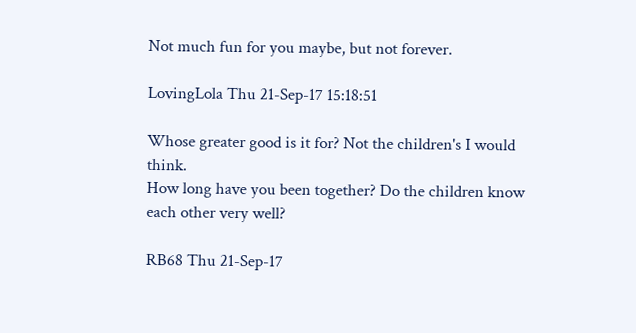Not much fun for you maybe, but not forever.

LovingLola Thu 21-Sep-17 15:18:51

Whose greater good is it for? Not the children's I would think.
How long have you been together? Do the children know each other very well?

RB68 Thu 21-Sep-17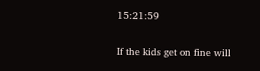15:21:59

If the kids get on fine will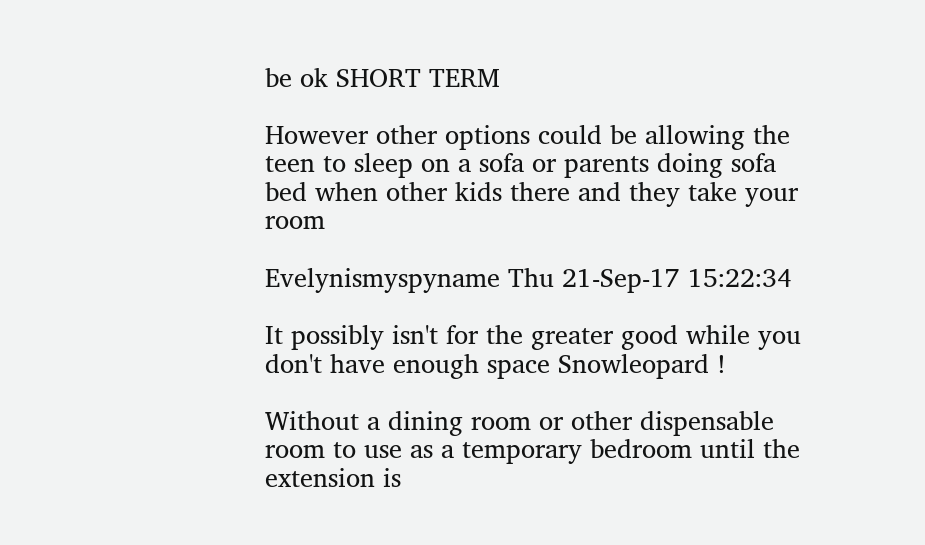be ok SHORT TERM

However other options could be allowing the teen to sleep on a sofa or parents doing sofa bed when other kids there and they take your room

Evelynismyspyname Thu 21-Sep-17 15:22:34

It possibly isn't for the greater good while you don't have enough space Snowleopard !

Without a dining room or other dispensable room to use as a temporary bedroom until the extension is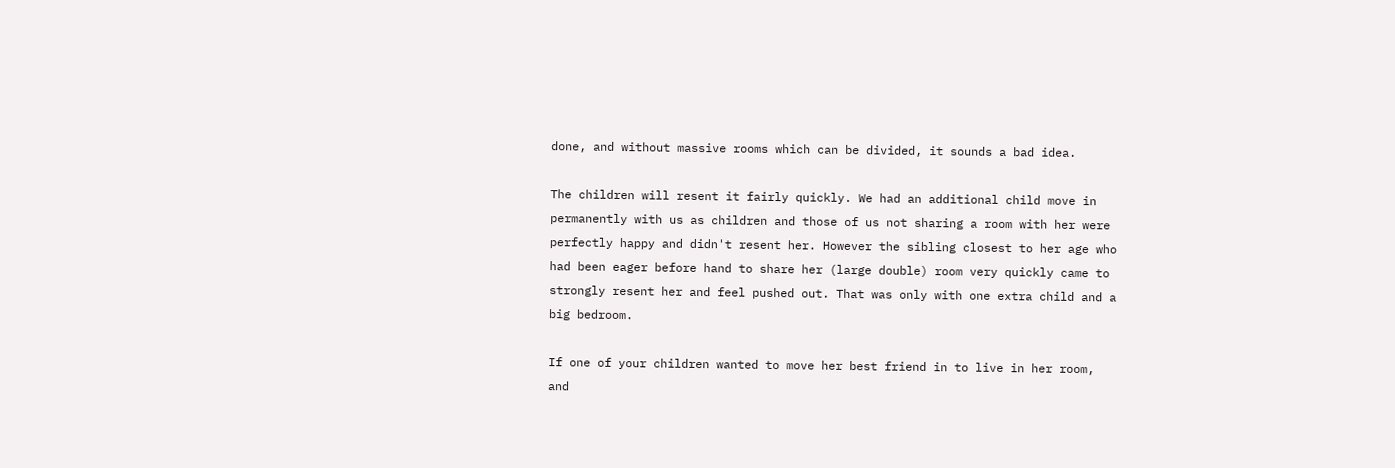done, and without massive rooms which can be divided, it sounds a bad idea.

The children will resent it fairly quickly. We had an additional child move in permanently with us as children and those of us not sharing a room with her were perfectly happy and didn't resent her. However the sibling closest to her age who had been eager before hand to share her (large double) room very quickly came to strongly resent her and feel pushed out. That was only with one extra child and a big bedroom.

If one of your children wanted to move her best friend in to live in her room, and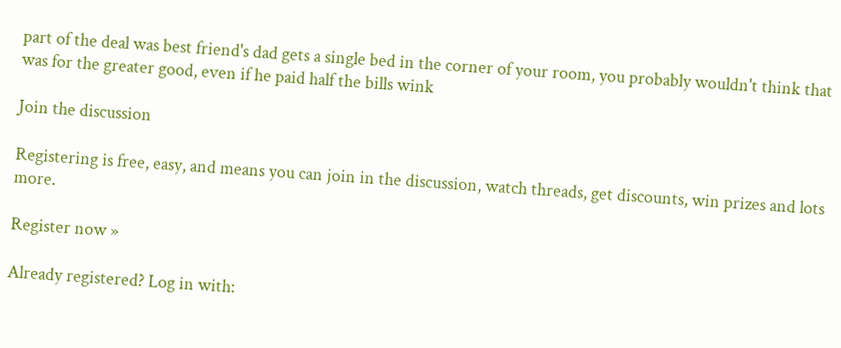part of the deal was best friend's dad gets a single bed in the corner of your room, you probably wouldn't think that was for the greater good, even if he paid half the bills wink

Join the discussion

Registering is free, easy, and means you can join in the discussion, watch threads, get discounts, win prizes and lots more.

Register now »

Already registered? Log in with: